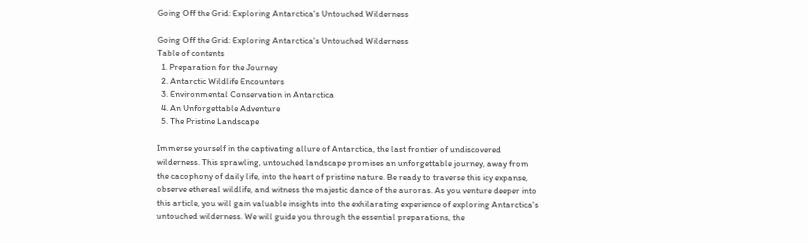Going Off the Grid: Exploring Antarctica's Untouched Wilderness

Going Off the Grid: Exploring Antarctica's Untouched Wilderness
Table of contents
  1. Preparation for the Journey
  2. Antarctic Wildlife Encounters
  3. Environmental Conservation in Antarctica
  4. An Unforgettable Adventure
  5. The Pristine Landscape

Immerse yourself in the captivating allure of Antarctica, the last frontier of undiscovered wilderness. This sprawling, untouched landscape promises an unforgettable journey, away from the cacophony of daily life, into the heart of pristine nature. Be ready to traverse this icy expanse, observe ethereal wildlife, and witness the majestic dance of the auroras. As you venture deeper into this article, you will gain valuable insights into the exhilarating experience of exploring Antarctica's untouched wilderness. We will guide you through the essential preparations, the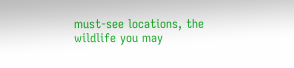must-see locations, the wildlife you may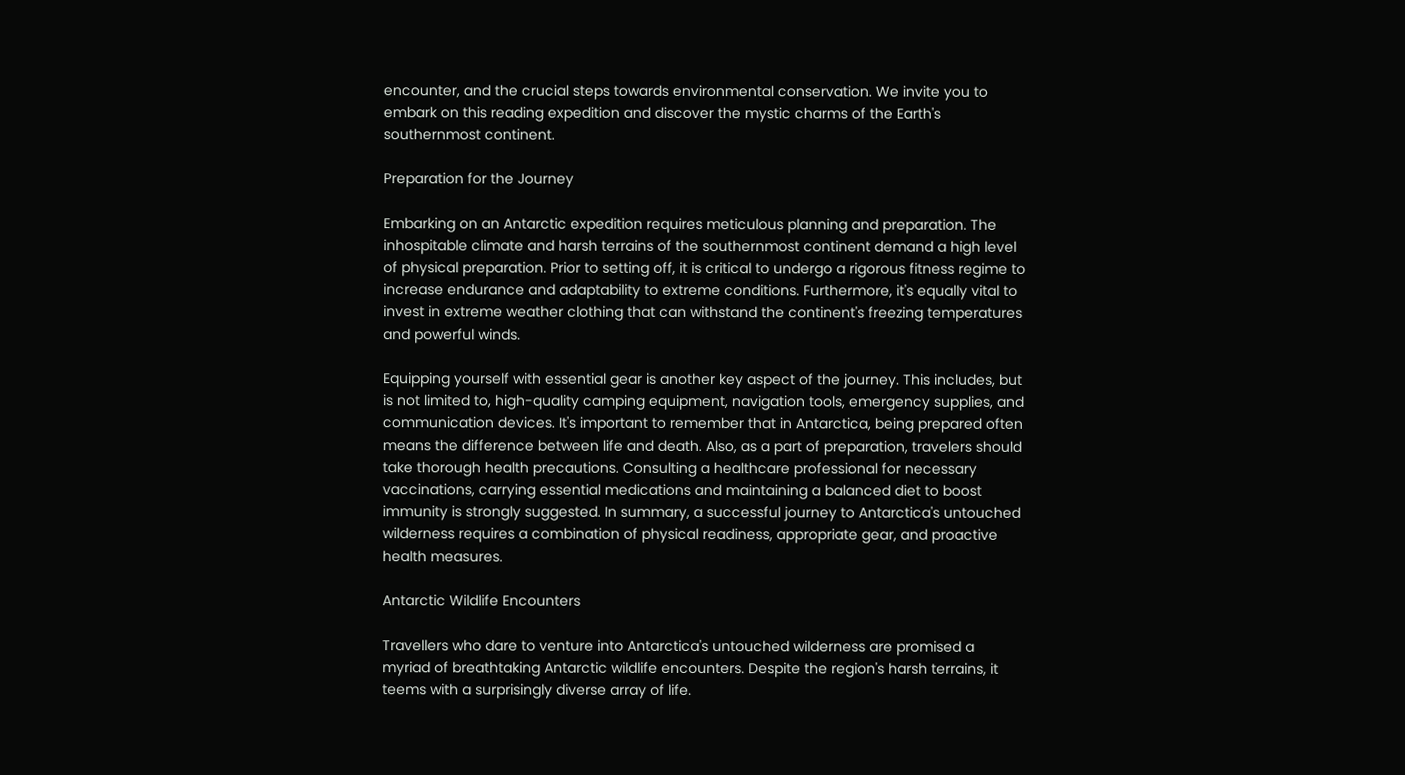encounter, and the crucial steps towards environmental conservation. We invite you to embark on this reading expedition and discover the mystic charms of the Earth's southernmost continent.

Preparation for the Journey

Embarking on an Antarctic expedition requires meticulous planning and preparation. The inhospitable climate and harsh terrains of the southernmost continent demand a high level of physical preparation. Prior to setting off, it is critical to undergo a rigorous fitness regime to increase endurance and adaptability to extreme conditions. Furthermore, it's equally vital to invest in extreme weather clothing that can withstand the continent's freezing temperatures and powerful winds.

Equipping yourself with essential gear is another key aspect of the journey. This includes, but is not limited to, high-quality camping equipment, navigation tools, emergency supplies, and communication devices. It's important to remember that in Antarctica, being prepared often means the difference between life and death. Also, as a part of preparation, travelers should take thorough health precautions. Consulting a healthcare professional for necessary vaccinations, carrying essential medications and maintaining a balanced diet to boost immunity is strongly suggested. In summary, a successful journey to Antarctica's untouched wilderness requires a combination of physical readiness, appropriate gear, and proactive health measures.

Antarctic Wildlife Encounters

Travellers who dare to venture into Antarctica's untouched wilderness are promised a myriad of breathtaking Antarctic wildlife encounters. Despite the region's harsh terrains, it teems with a surprisingly diverse array of life.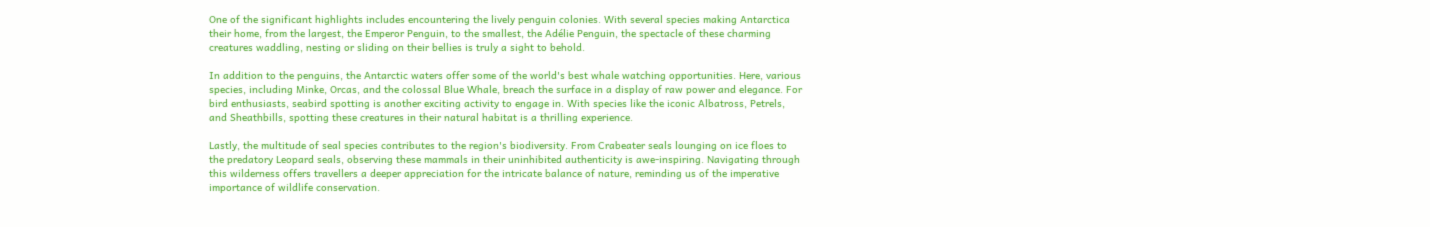One of the significant highlights includes encountering the lively penguin colonies. With several species making Antarctica their home, from the largest, the Emperor Penguin, to the smallest, the Adélie Penguin, the spectacle of these charming creatures waddling, nesting or sliding on their bellies is truly a sight to behold.

In addition to the penguins, the Antarctic waters offer some of the world's best whale watching opportunities. Here, various species, including Minke, Orcas, and the colossal Blue Whale, breach the surface in a display of raw power and elegance. For bird enthusiasts, seabird spotting is another exciting activity to engage in. With species like the iconic Albatross, Petrels, and Sheathbills, spotting these creatures in their natural habitat is a thrilling experience.

Lastly, the multitude of seal species contributes to the region's biodiversity. From Crabeater seals lounging on ice floes to the predatory Leopard seals, observing these mammals in their uninhibited authenticity is awe-inspiring. Navigating through this wilderness offers travellers a deeper appreciation for the intricate balance of nature, reminding us of the imperative importance of wildlife conservation.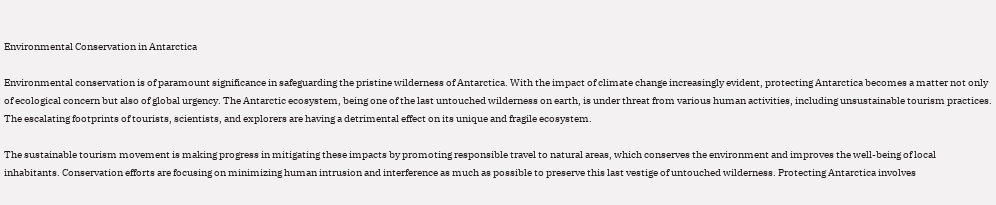Environmental Conservation in Antarctica

Environmental conservation is of paramount significance in safeguarding the pristine wilderness of Antarctica. With the impact of climate change increasingly evident, protecting Antarctica becomes a matter not only of ecological concern but also of global urgency. The Antarctic ecosystem, being one of the last untouched wilderness on earth, is under threat from various human activities, including unsustainable tourism practices. The escalating footprints of tourists, scientists, and explorers are having a detrimental effect on its unique and fragile ecosystem.

The sustainable tourism movement is making progress in mitigating these impacts by promoting responsible travel to natural areas, which conserves the environment and improves the well-being of local inhabitants. Conservation efforts are focusing on minimizing human intrusion and interference as much as possible to preserve this last vestige of untouched wilderness. Protecting Antarctica involves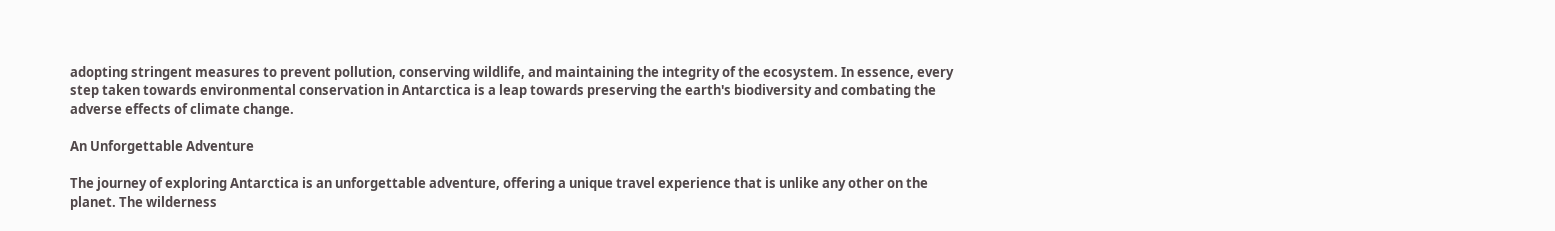adopting stringent measures to prevent pollution, conserving wildlife, and maintaining the integrity of the ecosystem. In essence, every step taken towards environmental conservation in Antarctica is a leap towards preserving the earth's biodiversity and combating the adverse effects of climate change.

An Unforgettable Adventure

The journey of exploring Antarctica is an unforgettable adventure, offering a unique travel experience that is unlike any other on the planet. The wilderness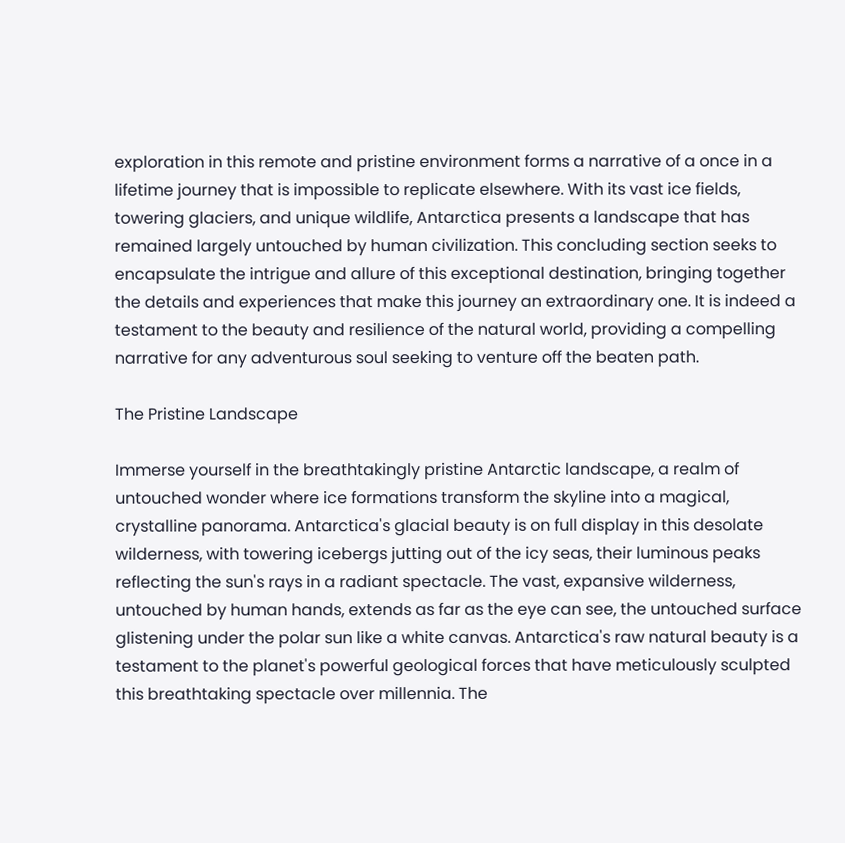exploration in this remote and pristine environment forms a narrative of a once in a lifetime journey that is impossible to replicate elsewhere. With its vast ice fields, towering glaciers, and unique wildlife, Antarctica presents a landscape that has remained largely untouched by human civilization. This concluding section seeks to encapsulate the intrigue and allure of this exceptional destination, bringing together the details and experiences that make this journey an extraordinary one. It is indeed a testament to the beauty and resilience of the natural world, providing a compelling narrative for any adventurous soul seeking to venture off the beaten path.

The Pristine Landscape

Immerse yourself in the breathtakingly pristine Antarctic landscape, a realm of untouched wonder where ice formations transform the skyline into a magical, crystalline panorama. Antarctica's glacial beauty is on full display in this desolate wilderness, with towering icebergs jutting out of the icy seas, their luminous peaks reflecting the sun's rays in a radiant spectacle. The vast, expansive wilderness, untouched by human hands, extends as far as the eye can see, the untouched surface glistening under the polar sun like a white canvas. Antarctica's raw natural beauty is a testament to the planet's powerful geological forces that have meticulously sculpted this breathtaking spectacle over millennia. The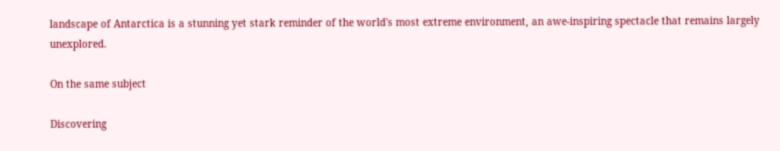landscape of Antarctica is a stunning yet stark reminder of the world's most extreme environment, an awe-inspiring spectacle that remains largely unexplored.

On the same subject

Discovering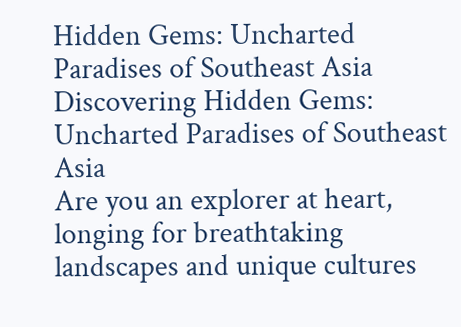Hidden Gems: Uncharted Paradises of Southeast Asia
Discovering Hidden Gems: Uncharted Paradises of Southeast Asia
Are you an explorer at heart, longing for breathtaking landscapes and unique cultures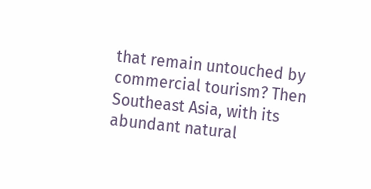that remain untouched by commercial tourism? Then Southeast Asia, with its abundant natural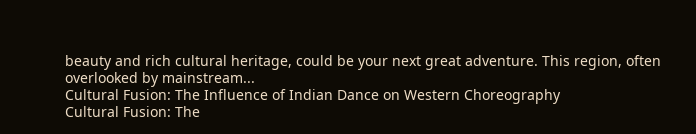beauty and rich cultural heritage, could be your next great adventure. This region, often overlooked by mainstream...
Cultural Fusion: The Influence of Indian Dance on Western Choreography
Cultural Fusion: The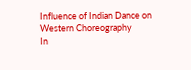Influence of Indian Dance on Western Choreography
In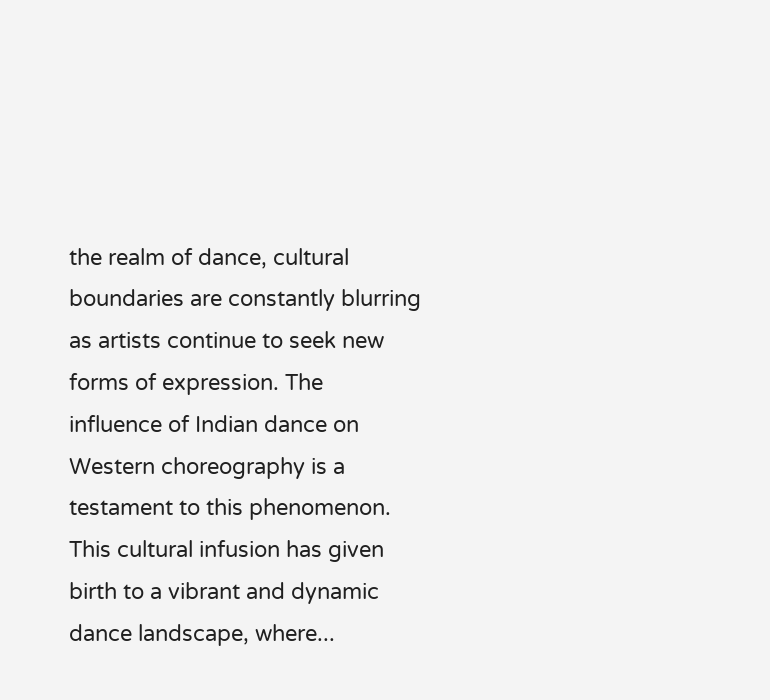the realm of dance, cultural boundaries are constantly blurring as artists continue to seek new forms of expression. The influence of Indian dance on Western choreography is a testament to this phenomenon. This cultural infusion has given birth to a vibrant and dynamic dance landscape, where...